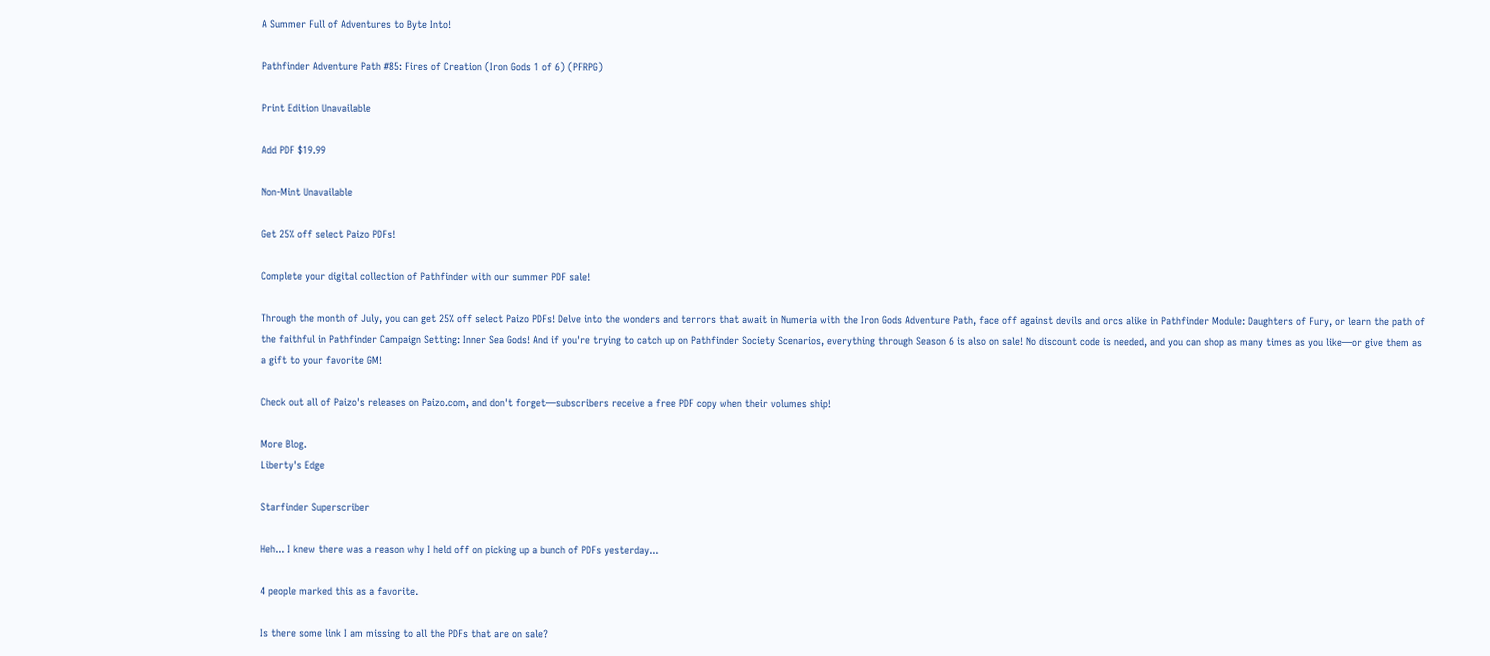A Summer Full of Adventures to Byte Into!

Pathfinder Adventure Path #85: Fires of Creation (Iron Gods 1 of 6) (PFRPG)

Print Edition Unavailable

Add PDF $19.99

Non-Mint Unavailable

Get 25% off select Paizo PDFs!

Complete your digital collection of Pathfinder with our summer PDF sale!

Through the month of July, you can get 25% off select Paizo PDFs! Delve into the wonders and terrors that await in Numeria with the Iron Gods Adventure Path, face off against devils and orcs alike in Pathfinder Module: Daughters of Fury, or learn the path of the faithful in Pathfinder Campaign Setting: Inner Sea Gods! And if you're trying to catch up on Pathfinder Society Scenarios, everything through Season 6 is also on sale! No discount code is needed, and you can shop as many times as you like—or give them as a gift to your favorite GM!

Check out all of Paizo's releases on Paizo.com, and don't forget—subscribers receive a free PDF copy when their volumes ship!

More Blog.
Liberty's Edge

Starfinder Superscriber

Heh... I knew there was a reason why I held off on picking up a bunch of PDFs yesterday...

4 people marked this as a favorite.

Is there some link I am missing to all the PDFs that are on sale?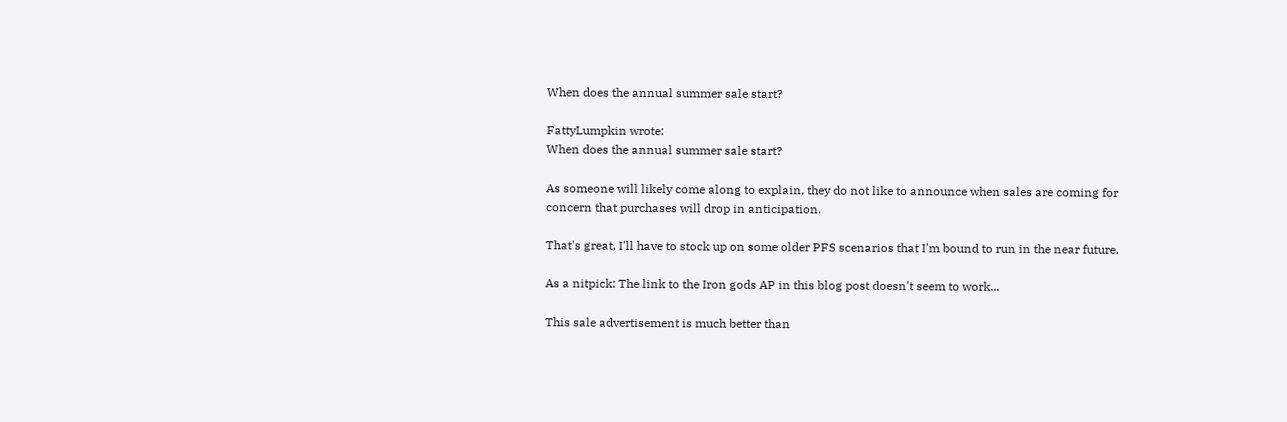When does the annual summer sale start?

FattyLumpkin wrote:
When does the annual summer sale start?

As someone will likely come along to explain, they do not like to announce when sales are coming for concern that purchases will drop in anticipation.

That's great, I'll have to stock up on some older PFS scenarios that I'm bound to run in the near future.

As a nitpick: The link to the Iron gods AP in this blog post doesn't seem to work...

This sale advertisement is much better than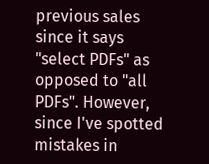previous sales since it says "select PDFs" as opposed to "all PDFs". However, since I've spotted mistakes in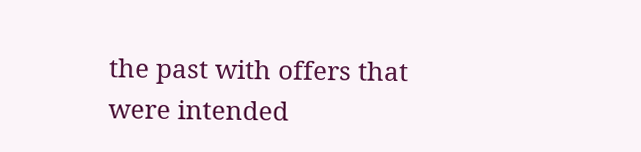the past with offers that were intended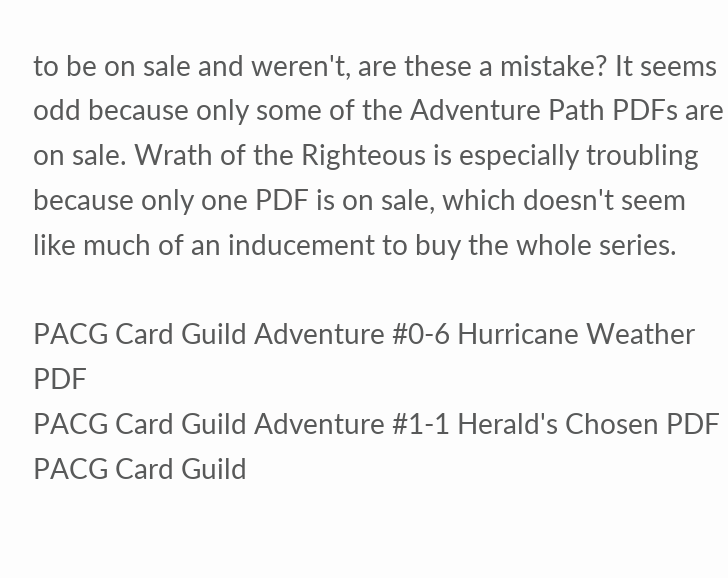to be on sale and weren't, are these a mistake? It seems odd because only some of the Adventure Path PDFs are on sale. Wrath of the Righteous is especially troubling because only one PDF is on sale, which doesn't seem like much of an inducement to buy the whole series.

PACG Card Guild Adventure #0-6 Hurricane Weather PDF
PACG Card Guild Adventure #1-1 Herald's Chosen PDF
PACG Card Guild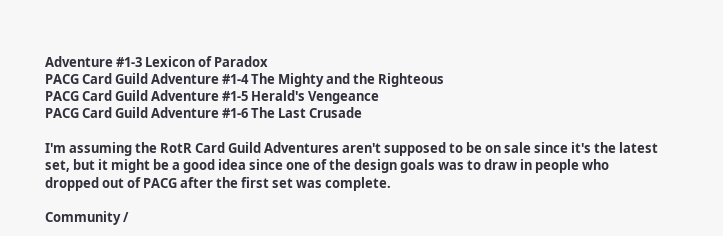Adventure #1-3 Lexicon of Paradox
PACG Card Guild Adventure #1-4 The Mighty and the Righteous
PACG Card Guild Adventure #1-5 Herald's Vengeance
PACG Card Guild Adventure #1-6 The Last Crusade

I'm assuming the RotR Card Guild Adventures aren't supposed to be on sale since it's the latest set, but it might be a good idea since one of the design goals was to draw in people who dropped out of PACG after the first set was complete.

Community /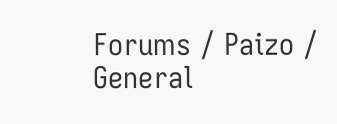Forums / Paizo / General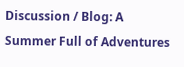Discussion / Blog: A Summer Full of Adventures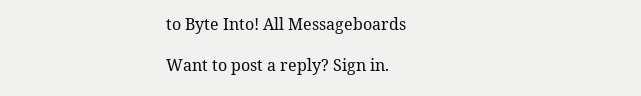to Byte Into! All Messageboards

Want to post a reply? Sign in.